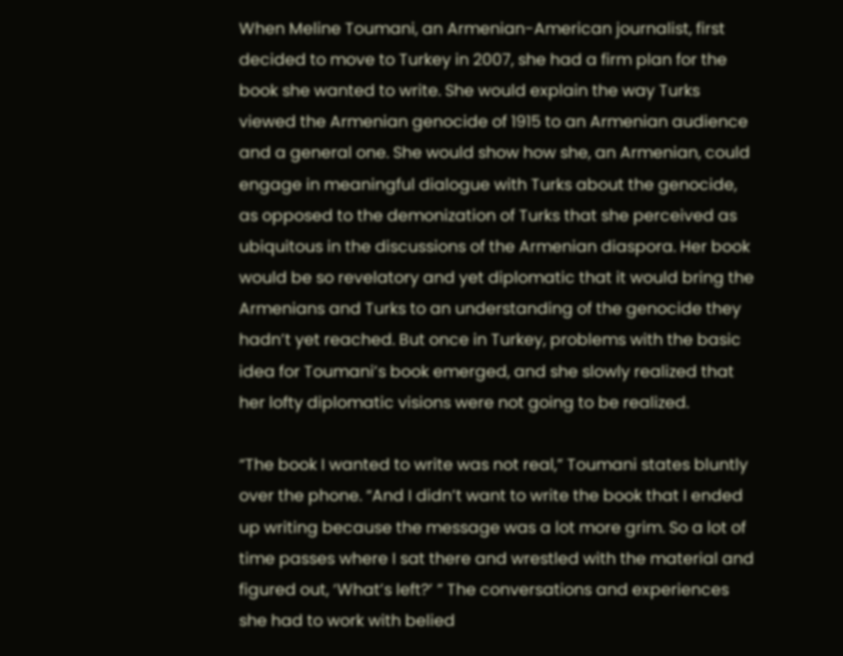When Meline Toumani, an Armenian-American journalist, first decided to move to Turkey in 2007, she had a firm plan for the book she wanted to write. She would explain the way Turks viewed the Armenian genocide of 1915 to an Armenian audience and a general one. She would show how she, an Armenian, could engage in meaningful dialogue with Turks about the genocide, as opposed to the demonization of Turks that she perceived as ubiquitous in the discussions of the Armenian diaspora. Her book would be so revelatory and yet diplomatic that it would bring the Armenians and Turks to an understanding of the genocide they hadn’t yet reached. But once in Turkey, problems with the basic idea for Toumani’s book emerged, and she slowly realized that her lofty diplomatic visions were not going to be realized.

“The book I wanted to write was not real,” Toumani states bluntly over the phone. “And I didn’t want to write the book that I ended up writing because the message was a lot more grim. So a lot of time passes where I sat there and wrestled with the material and figured out, ‘What’s left?’ ” The conversations and experiences she had to work with belied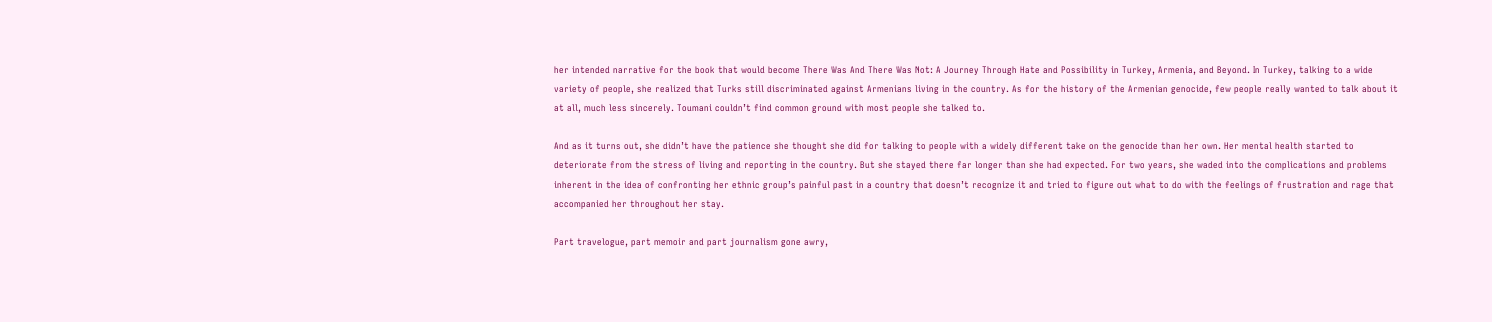her intended narrative for the book that would become There Was And There Was Not: A Journey Through Hate and Possibility in Turkey, Armenia, and Beyond. In Turkey, talking to a wide variety of people, she realized that Turks still discriminated against Armenians living in the country. As for the history of the Armenian genocide, few people really wanted to talk about it at all, much less sincerely. Toumani couldn’t find common ground with most people she talked to.

And as it turns out, she didn’t have the patience she thought she did for talking to people with a widely different take on the genocide than her own. Her mental health started to deteriorate from the stress of living and reporting in the country. But she stayed there far longer than she had expected. For two years, she waded into the complications and problems inherent in the idea of confronting her ethnic group’s painful past in a country that doesn’t recognize it and tried to figure out what to do with the feelings of frustration and rage that accompanied her throughout her stay.

Part travelogue, part memoir and part journalism gone awry,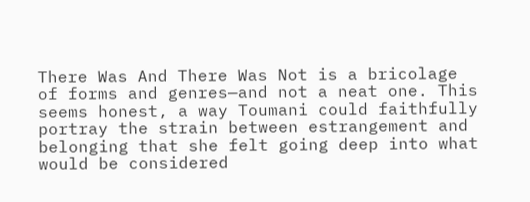There Was And There Was Not is a bricolage of forms and genres—and not a neat one. This seems honest, a way Toumani could faithfully portray the strain between estrangement and belonging that she felt going deep into what would be considered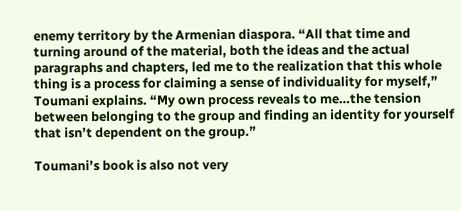enemy territory by the Armenian diaspora. “All that time and turning around of the material, both the ideas and the actual paragraphs and chapters, led me to the realization that this whole thing is a process for claiming a sense of individuality for myself,” Toumani explains. “My own process reveals to me…the tension between belonging to the group and finding an identity for yourself that isn’t dependent on the group.”

Toumani’s book is also not very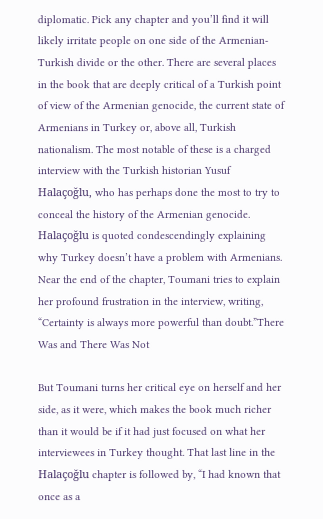diplomatic. Pick any chapter and you’ll find it will likely irritate people on one side of the Armenian-Turkish divide or the other. There are several places in the book that are deeply critical of a Turkish point of view of the Armenian genocide, the current state of Armenians in Turkey or, above all, Turkish nationalism. The most notable of these is a charged interview with the Turkish historian Yusuf Halaçoğlu, who has perhaps done the most to try to conceal the history of the Armenian genocide. Halaçoğlu is quoted condescendingly explaining why Turkey doesn’t have a problem with Armenians. Near the end of the chapter, Toumani tries to explain her profound frustration in the interview, writing, “Certainty is always more powerful than doubt.”There Was and There Was Not

But Toumani turns her critical eye on herself and her side, as it were, which makes the book much richer than it would be if it had just focused on what her interviewees in Turkey thought. That last line in the Halaçoğlu chapter is followed by, “I had known that once as a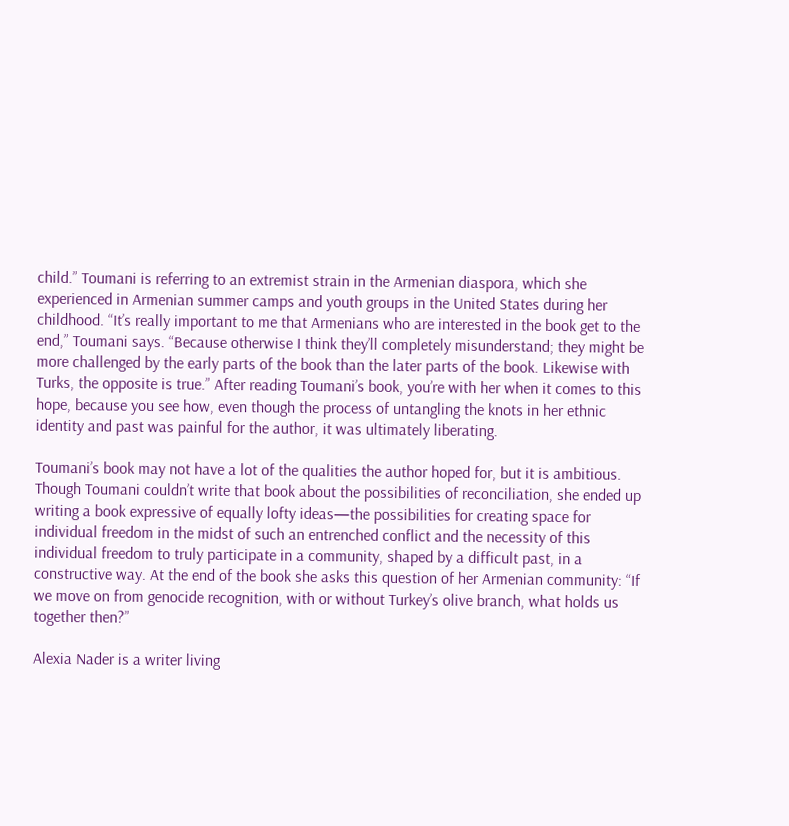child.” Toumani is referring to an extremist strain in the Armenian diaspora, which she experienced in Armenian summer camps and youth groups in the United States during her childhood. “It’s really important to me that Armenians who are interested in the book get to the end,” Toumani says. “Because otherwise I think they’ll completely misunderstand; they might be more challenged by the early parts of the book than the later parts of the book. Likewise with Turks, the opposite is true.” After reading Toumani’s book, you’re with her when it comes to this hope, because you see how, even though the process of untangling the knots in her ethnic identity and past was painful for the author, it was ultimately liberating.

Toumani’s book may not have a lot of the qualities the author hoped for, but it is ambitious. Though Toumani couldn’t write that book about the possibilities of reconciliation, she ended up writing a book expressive of equally lofty ideas—the possibilities for creating space for individual freedom in the midst of such an entrenched conflict and the necessity of this individual freedom to truly participate in a community, shaped by a difficult past, in a constructive way. At the end of the book she asks this question of her Armenian community: “If we move on from genocide recognition, with or without Turkey’s olive branch, what holds us together then?”

Alexia Nader is a writer living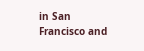in San Francisco and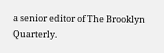a senior editor of The Brooklyn Quarterly.